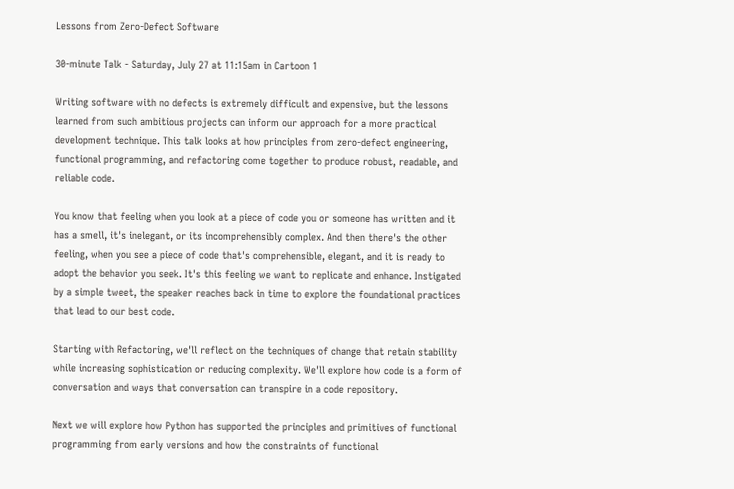Lessons from Zero-Defect Software

30-minute Talk - Saturday, July 27 at 11:15am in Cartoon 1

Writing software with no defects is extremely difficult and expensive, but the lessons learned from such ambitious projects can inform our approach for a more practical development technique. This talk looks at how principles from zero-defect engineering, functional programming, and refactoring come together to produce robust, readable, and reliable code.

You know that feeling when you look at a piece of code you or someone has written and it has a smell, it's inelegant, or its incomprehensibly complex. And then there's the other feeling, when you see a piece of code that's comprehensible, elegant, and it is ready to adopt the behavior you seek. It's this feeling we want to replicate and enhance. Instigated by a simple tweet, the speaker reaches back in time to explore the foundational practices that lead to our best code.

Starting with Refactoring, we'll reflect on the techniques of change that retain stability while increasing sophistication or reducing complexity. We'll explore how code is a form of conversation and ways that conversation can transpire in a code repository.

Next we will explore how Python has supported the principles and primitives of functional programming from early versions and how the constraints of functional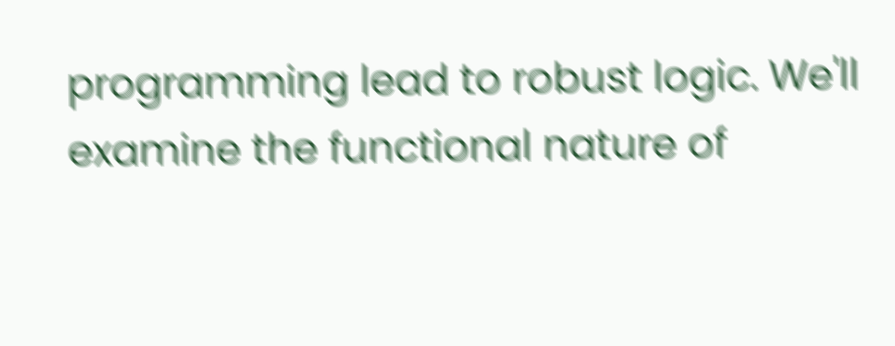programming lead to robust logic. We'll examine the functional nature of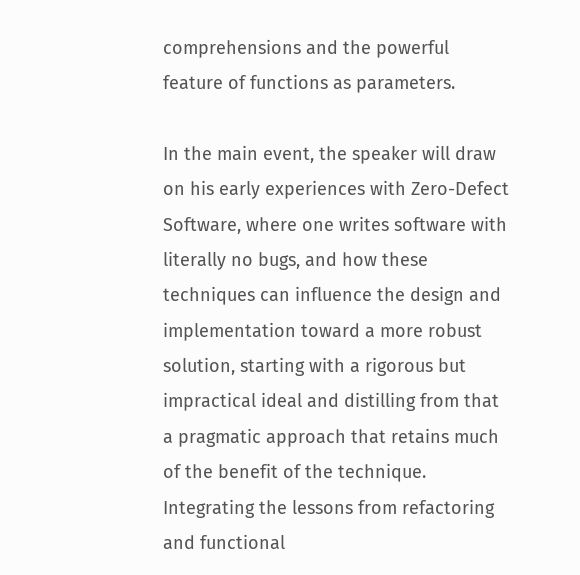comprehensions and the powerful feature of functions as parameters.

In the main event, the speaker will draw on his early experiences with Zero-Defect Software, where one writes software with literally no bugs, and how these techniques can influence the design and implementation toward a more robust solution, starting with a rigorous but impractical ideal and distilling from that a pragmatic approach that retains much of the benefit of the technique. Integrating the lessons from refactoring and functional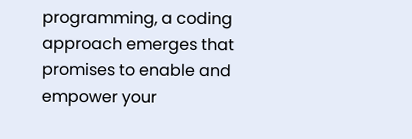programming, a coding approach emerges that promises to enable and empower your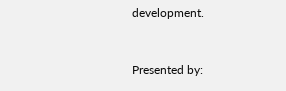development.


Presented by: